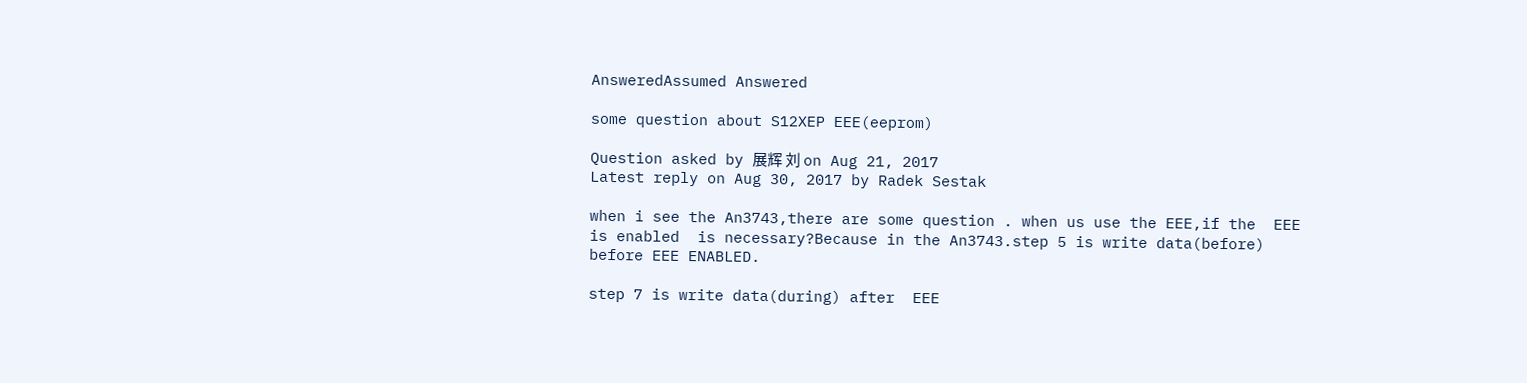AnsweredAssumed Answered

some question about S12XEP EEE(eeprom)

Question asked by 展辉 刘 on Aug 21, 2017
Latest reply on Aug 30, 2017 by Radek Sestak

when i see the An3743,there are some question . when us use the EEE,if the  EEE is enabled  is necessary?Because in the An3743.step 5 is write data(before) before EEE ENABLED.

step 7 is write data(during) after  EEE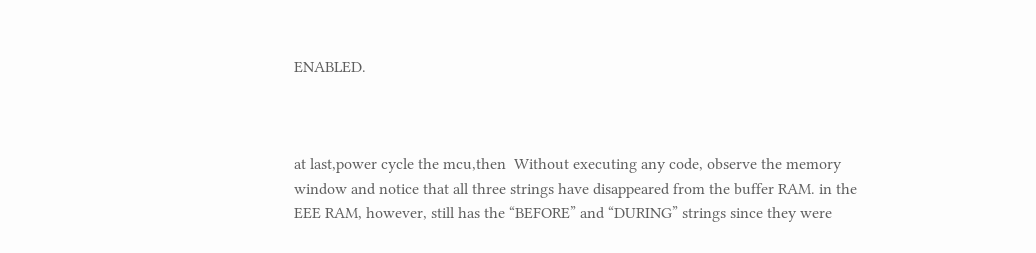ENABLED.



at last,power cycle the mcu,then  Without executing any code, observe the memory window and notice that all three strings have disappeared from the buffer RAM. in the EEE RAM, however, still has the “BEFORE” and “DURING” strings since they were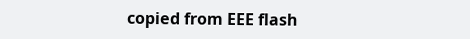copied from EEE flash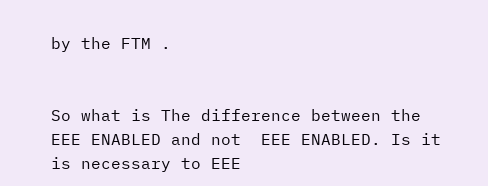by the FTM .


So what is The difference between the  EEE ENABLED and not  EEE ENABLED. Is it is necessary to EEE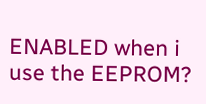ENABLED when i use the EEPROM?